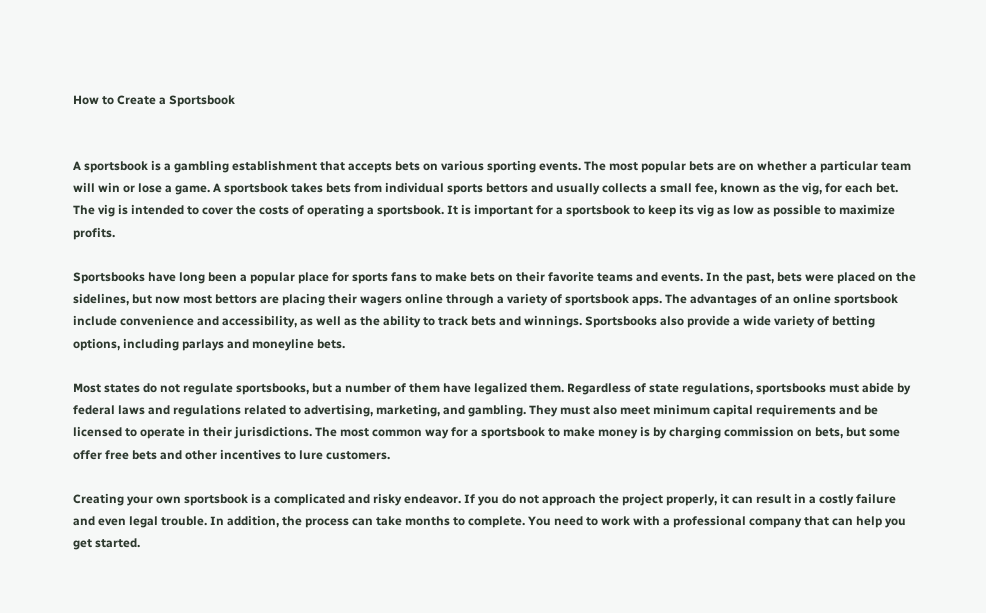How to Create a Sportsbook


A sportsbook is a gambling establishment that accepts bets on various sporting events. The most popular bets are on whether a particular team will win or lose a game. A sportsbook takes bets from individual sports bettors and usually collects a small fee, known as the vig, for each bet. The vig is intended to cover the costs of operating a sportsbook. It is important for a sportsbook to keep its vig as low as possible to maximize profits.

Sportsbooks have long been a popular place for sports fans to make bets on their favorite teams and events. In the past, bets were placed on the sidelines, but now most bettors are placing their wagers online through a variety of sportsbook apps. The advantages of an online sportsbook include convenience and accessibility, as well as the ability to track bets and winnings. Sportsbooks also provide a wide variety of betting options, including parlays and moneyline bets.

Most states do not regulate sportsbooks, but a number of them have legalized them. Regardless of state regulations, sportsbooks must abide by federal laws and regulations related to advertising, marketing, and gambling. They must also meet minimum capital requirements and be licensed to operate in their jurisdictions. The most common way for a sportsbook to make money is by charging commission on bets, but some offer free bets and other incentives to lure customers.

Creating your own sportsbook is a complicated and risky endeavor. If you do not approach the project properly, it can result in a costly failure and even legal trouble. In addition, the process can take months to complete. You need to work with a professional company that can help you get started.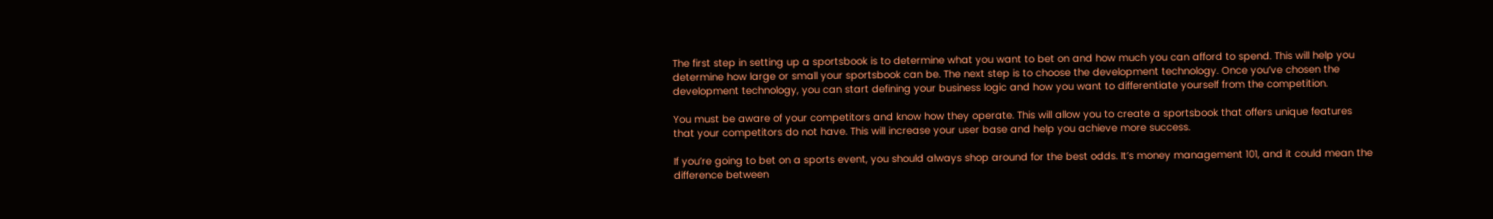The first step in setting up a sportsbook is to determine what you want to bet on and how much you can afford to spend. This will help you determine how large or small your sportsbook can be. The next step is to choose the development technology. Once you’ve chosen the development technology, you can start defining your business logic and how you want to differentiate yourself from the competition.

You must be aware of your competitors and know how they operate. This will allow you to create a sportsbook that offers unique features that your competitors do not have. This will increase your user base and help you achieve more success.

If you’re going to bet on a sports event, you should always shop around for the best odds. It’s money management 101, and it could mean the difference between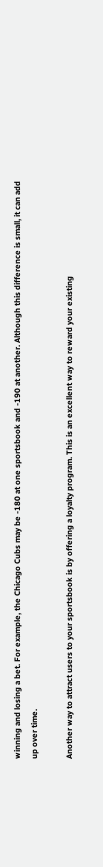winning and losing a bet. For example, the Chicago Cubs may be -180 at one sportsbook and -190 at another. Although this difference is small, it can add up over time.

Another way to attract users to your sportsbook is by offering a loyalty program. This is an excellent way to reward your existing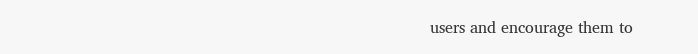users and encourage them to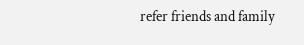refer friends and family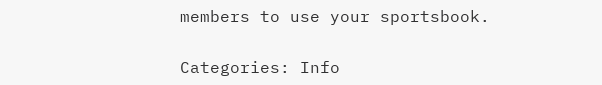members to use your sportsbook.

Categories: Info